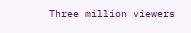Three million viewers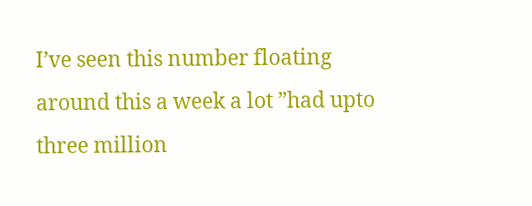I’ve seen this number floating around this a week a lot ”had upto three million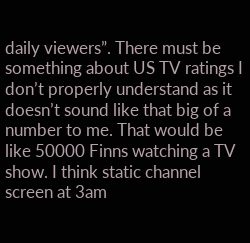daily viewers”. There must be something about US TV ratings I don’t properly understand as it doesn’t sound like that big of a number to me. That would be like 50000 Finns watching a TV show. I think static channel screen at 3am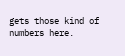gets those kind of numbers here.